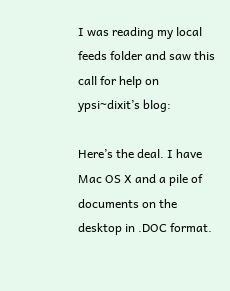I was reading my local feeds folder and saw this call for help on ypsi~dixit’s blog:

Here’s the deal. I have Mac OS X and a pile of documents on the desktop in .DOC format.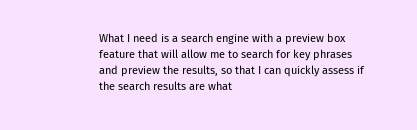What I need is a search engine with a preview box feature that will allow me to search for key phrases and preview the results, so that I can quickly assess if the search results are what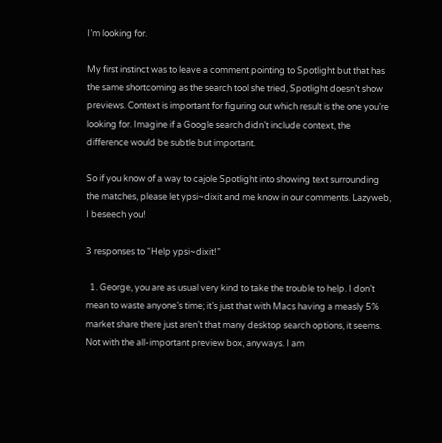I’m looking for.

My first instinct was to leave a comment pointing to Spotlight but that has the same shortcoming as the search tool she tried, Spotlight doesn’t show previews. Context is important for figuring out which result is the one you’re looking for. Imagine if a Google search didn’t include context, the difference would be subtle but important.

So if you know of a way to cajole Spotlight into showing text surrounding the matches, please let ypsi~dixit and me know in our comments. Lazyweb, I beseech you!

3 responses to “Help ypsi~dixit!”

  1. George, you are as usual very kind to take the trouble to help. I don’t mean to waste anyone’s time; it’s just that with Macs having a measly 5% market share there just aren’t that many desktop search options, it seems. Not with the all-important preview box, anyways. I am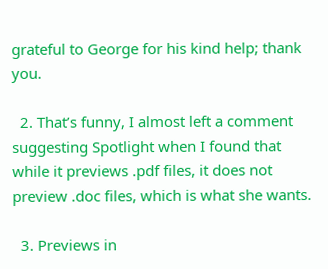grateful to George for his kind help; thank you.

  2. That’s funny, I almost left a comment suggesting Spotlight when I found that while it previews .pdf files, it does not preview .doc files, which is what she wants.

  3. Previews in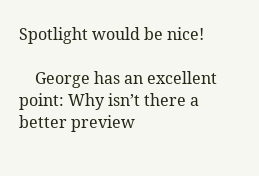Spotlight would be nice!

    George has an excellent point: Why isn’t there a better preview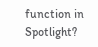function in Spotlight?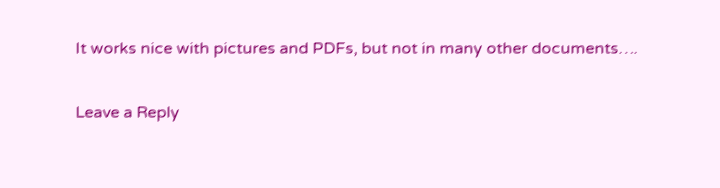It works nice with pictures and PDFs, but not in many other documents….

Leave a Reply